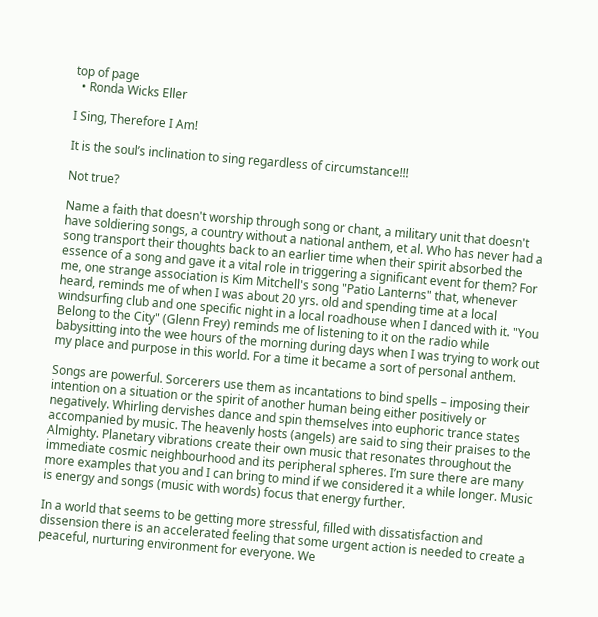top of page
  • Ronda Wicks Eller

I Sing, Therefore I Am!

It is the soul’s inclination to sing regardless of circumstance!!!

Not true?

Name a faith that doesn't worship through song or chant, a military unit that doesn't have soldiering songs, a country without a national anthem, et al. Who has never had a song transport their thoughts back to an earlier time when their spirit absorbed the essence of a song and gave it a vital role in triggering a significant event for them? For me, one strange association is Kim Mitchell's song "Patio Lanterns" that, whenever heard, reminds me of when I was about 20 yrs. old and spending time at a local windsurfing club and one specific night in a local roadhouse when I danced with it. "You Belong to the City" (Glenn Frey) reminds me of listening to it on the radio while babysitting into the wee hours of the morning during days when I was trying to work out my place and purpose in this world. For a time it became a sort of personal anthem.

Songs are powerful. Sorcerers use them as incantations to bind spells – imposing their intention on a situation or the spirit of another human being either positively or negatively. Whirling dervishes dance and spin themselves into euphoric trance states accompanied by music. The heavenly hosts (angels) are said to sing their praises to the Almighty. Planetary vibrations create their own music that resonates throughout the immediate cosmic neighbourhood and its peripheral spheres. I’m sure there are many more examples that you and I can bring to mind if we considered it a while longer. Music is energy and songs (music with words) focus that energy further.

In a world that seems to be getting more stressful, filled with dissatisfaction and dissension there is an accelerated feeling that some urgent action is needed to create a peaceful, nurturing environment for everyone. We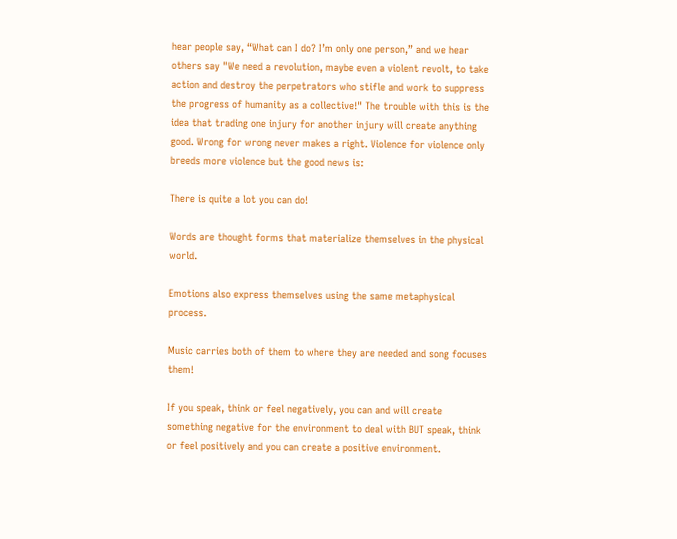hear people say, “What can I do? I’m only one person,” and we hear others say "We need a revolution, maybe even a violent revolt, to take action and destroy the perpetrators who stifle and work to suppress the progress of humanity as a collective!" The trouble with this is the idea that trading one injury for another injury will create anything good. Wrong for wrong never makes a right. Violence for violence only breeds more violence but the good news is:

There is quite a lot you can do!

Words are thought forms that materialize themselves in the physical world.

Emotions also express themselves using the same metaphysical process.

Music carries both of them to where they are needed and song focuses them!

If you speak, think or feel negatively, you can and will create something negative for the environment to deal with BUT speak, think or feel positively and you can create a positive environment.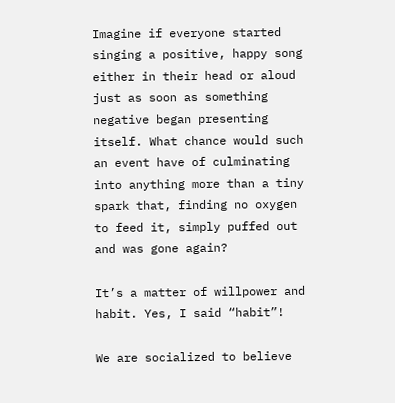Imagine if everyone started singing a positive, happy song either in their head or aloud just as soon as something negative began presenting itself. What chance would such an event have of culminating into anything more than a tiny spark that, finding no oxygen to feed it, simply puffed out and was gone again?

It’s a matter of willpower and habit. Yes, I said “habit”!

We are socialized to believe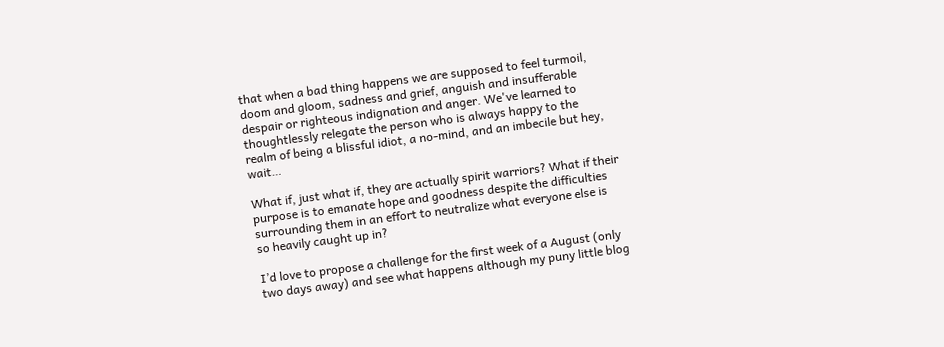that when a bad thing happens we are supposed to feel turmoil, doom and gloom, sadness and grief, anguish and insufferable despair or righteous indignation and anger. We've learned to thoughtlessly relegate the person who is always happy to the realm of being a blissful idiot, a no-mind, and an imbecile but hey, wait…

What if, just what if, they are actually spirit warriors? What if their purpose is to emanate hope and goodness despite the difficulties surrounding them in an effort to neutralize what everyone else is so heavily caught up in?

I’d love to propose a challenge for the first week of a August (only two days away) and see what happens although my puny little blog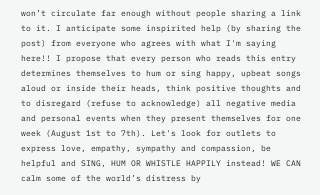won’t circulate far enough without people sharing a link to it. I anticipate some inspirited help (by sharing the post) from everyone who agrees with what I'm saying here!! I propose that every person who reads this entry determines themselves to hum or sing happy, upbeat songs aloud or inside their heads, think positive thoughts and to disregard (refuse to acknowledge) all negative media and personal events when they present themselves for one week (August 1st to 7th). Let's look for outlets to express love, empathy, sympathy and compassion, be helpful and SING, HUM OR WHISTLE HAPPILY instead! WE CAN calm some of the world’s distress by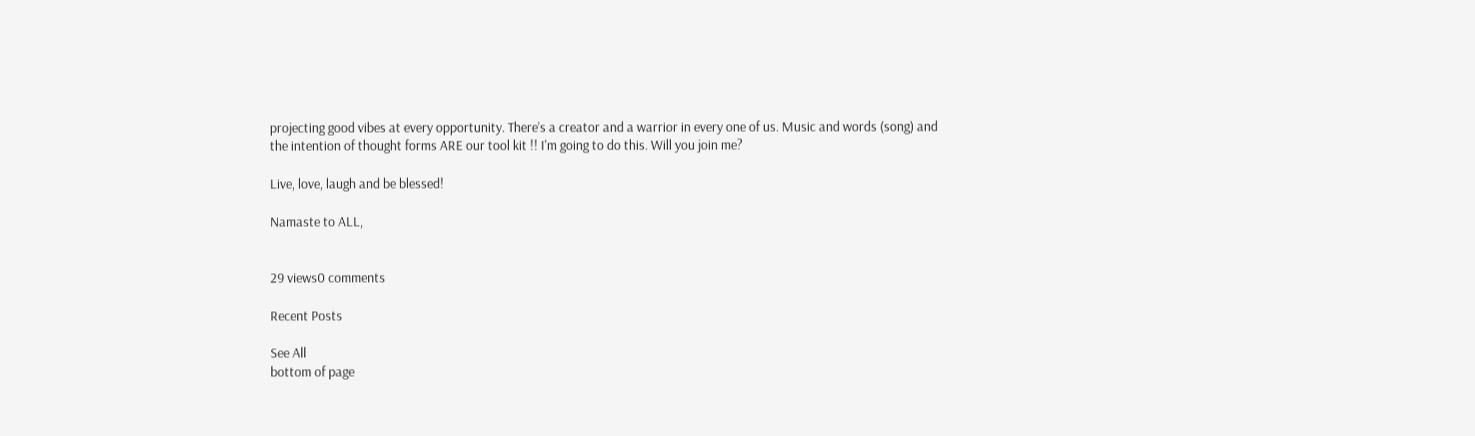projecting good vibes at every opportunity. There’s a creator and a warrior in every one of us. Music and words (song) and the intention of thought forms ARE our tool kit !! I'm going to do this. Will you join me?

Live, love, laugh and be blessed!

Namaste to ALL,


29 views0 comments

Recent Posts

See All
bottom of page